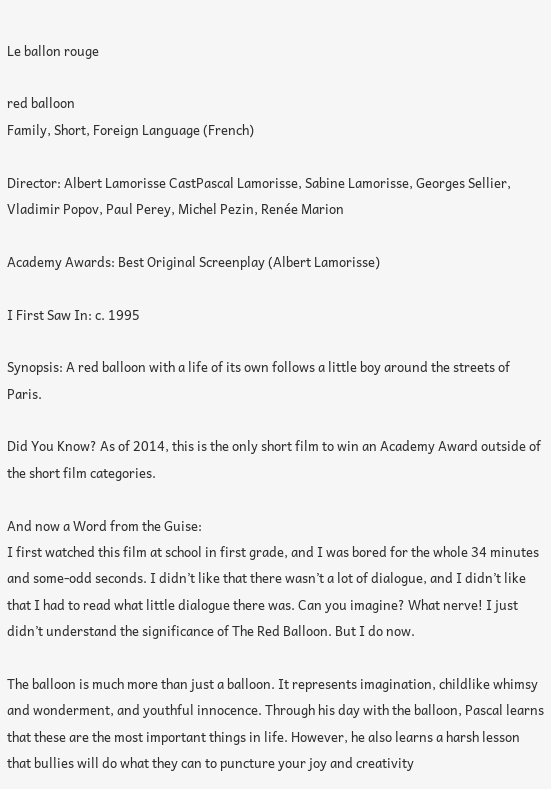Le ballon rouge

red balloon
Family, Short, Foreign Language (French)

Director: Albert Lamorisse CastPascal Lamorisse, Sabine Lamorisse, Georges Sellier, Vladimir Popov, Paul Perey, Michel Pezin, Renée Marion

Academy Awards: Best Original Screenplay (Albert Lamorisse)

I First Saw In: c. 1995

Synopsis: A red balloon with a life of its own follows a little boy around the streets of Paris.

Did You Know? As of 2014, this is the only short film to win an Academy Award outside of the short film categories.

And now a Word from the Guise:
I first watched this film at school in first grade, and I was bored for the whole 34 minutes and some-odd seconds. I didn’t like that there wasn’t a lot of dialogue, and I didn’t like that I had to read what little dialogue there was. Can you imagine? What nerve! I just didn’t understand the significance of The Red Balloon. But I do now.

The balloon is much more than just a balloon. It represents imagination, childlike whimsy and wonderment, and youthful innocence. Through his day with the balloon, Pascal learns that these are the most important things in life. However, he also learns a harsh lesson that bullies will do what they can to puncture your joy and creativity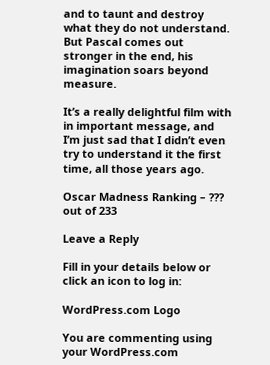and to taunt and destroy what they do not understand. But Pascal comes out stronger in the end, his imagination soars beyond measure.

It’s a really delightful film with in important message, and I’m just sad that I didn’t even try to understand it the first time, all those years ago.

Oscar Madness Ranking – ??? out of 233

Leave a Reply

Fill in your details below or click an icon to log in:

WordPress.com Logo

You are commenting using your WordPress.com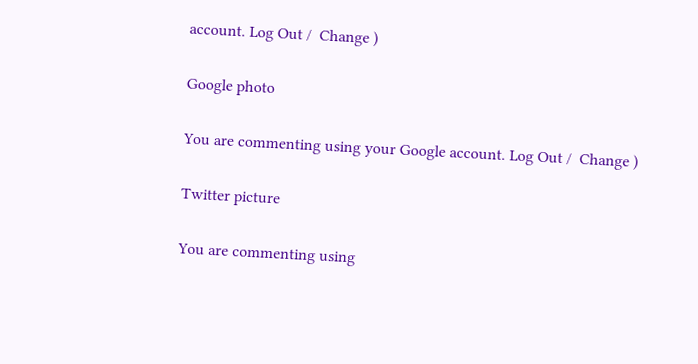account. Log Out /  Change )

Google photo

You are commenting using your Google account. Log Out /  Change )

Twitter picture

You are commenting using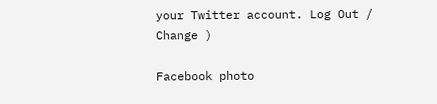your Twitter account. Log Out /  Change )

Facebook photo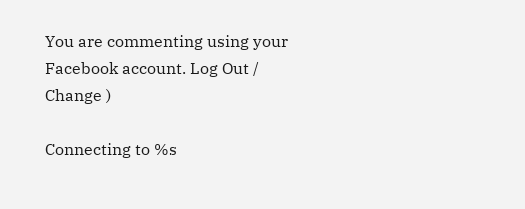You are commenting using your Facebook account. Log Out /  Change )

Connecting to %s